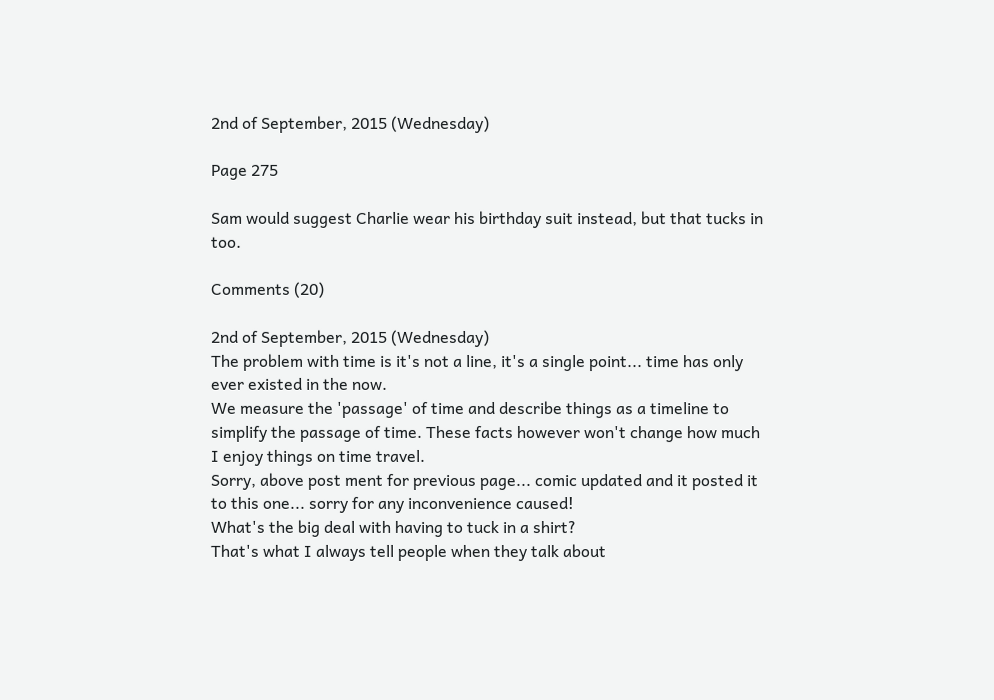2nd of September, 2015 (Wednesday)

Page 275

Sam would suggest Charlie wear his birthday suit instead, but that tucks in too.

Comments (20)

2nd of September, 2015 (Wednesday)
The problem with time is it's not a line, it's a single point... time has only ever existed in the now.
We measure the 'passage' of time and describe things as a timeline to simplify the passage of time. These facts however won't change how much I enjoy things on time travel.
Sorry, above post ment for previous page... comic updated and it posted it to this one... sorry for any inconvenience caused!
What's the big deal with having to tuck in a shirt?
That's what I always tell people when they talk about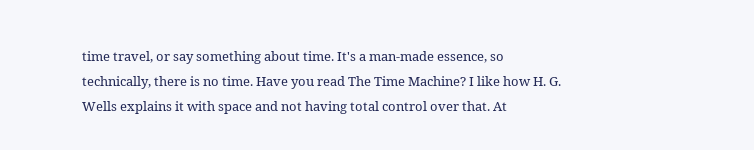time travel, or say something about time. It's a man-made essence, so technically, there is no time. Have you read The Time Machine? I like how H. G. Wells explains it with space and not having total control over that. At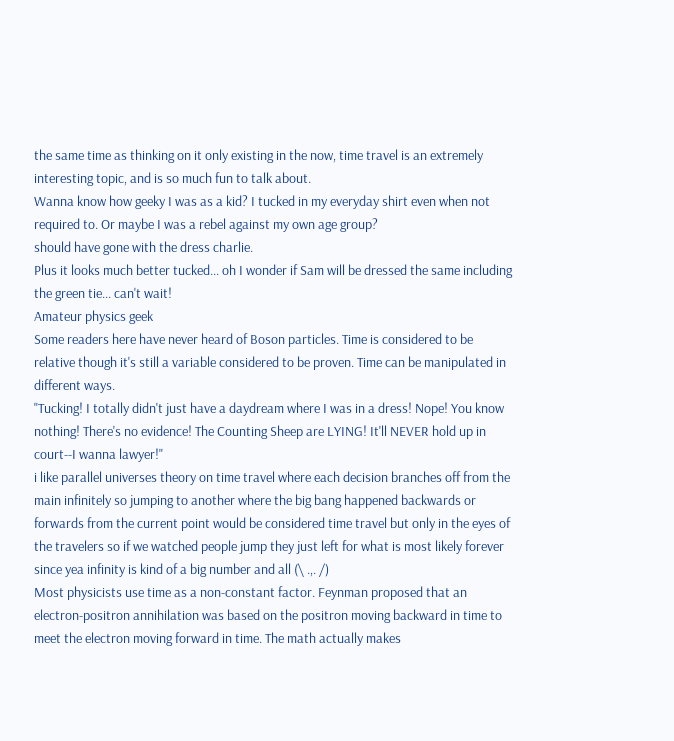the same time as thinking on it only existing in the now, time travel is an extremely interesting topic, and is so much fun to talk about.
Wanna know how geeky I was as a kid? I tucked in my everyday shirt even when not required to. Or maybe I was a rebel against my own age group?
should have gone with the dress charlie.
Plus it looks much better tucked... oh I wonder if Sam will be dressed the same including the green tie... can't wait!
Amateur physics geek
Some readers here have never heard of Boson particles. Time is considered to be relative though it's still a variable considered to be proven. Time can be manipulated in different ways.
"Tucking! I totally didn't just have a daydream where I was in a dress! Nope! You know nothing! There's no evidence! The Counting Sheep are LYING! It'll NEVER hold up in court--I wanna lawyer!"
i like parallel universes theory on time travel where each decision branches off from the main infinitely so jumping to another where the big bang happened backwards or forwards from the current point would be considered time travel but only in the eyes of the travelers so if we watched people jump they just left for what is most likely forever since yea infinity is kind of a big number and all (\ .,. /)
Most physicists use time as a non-constant factor. Feynman proposed that an electron-positron annihilation was based on the positron moving backward in time to meet the electron moving forward in time. The math actually makes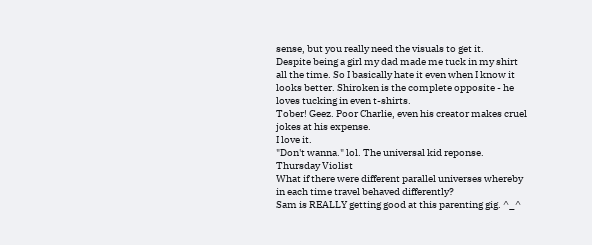sense, but you really need the visuals to get it.
Despite being a girl my dad made me tuck in my shirt all the time. So I basically hate it even when I know it looks better. Shiroken is the complete opposite - he loves tucking in even t-shirts.
Tober! Geez. Poor Charlie, even his creator makes cruel jokes at his expense.
I love it.
"Don't wanna." lol. The universal kid reponse.
Thursday Violist
What if there were different parallel universes whereby in each time travel behaved differently?
Sam is REALLY getting good at this parenting gig. ^_^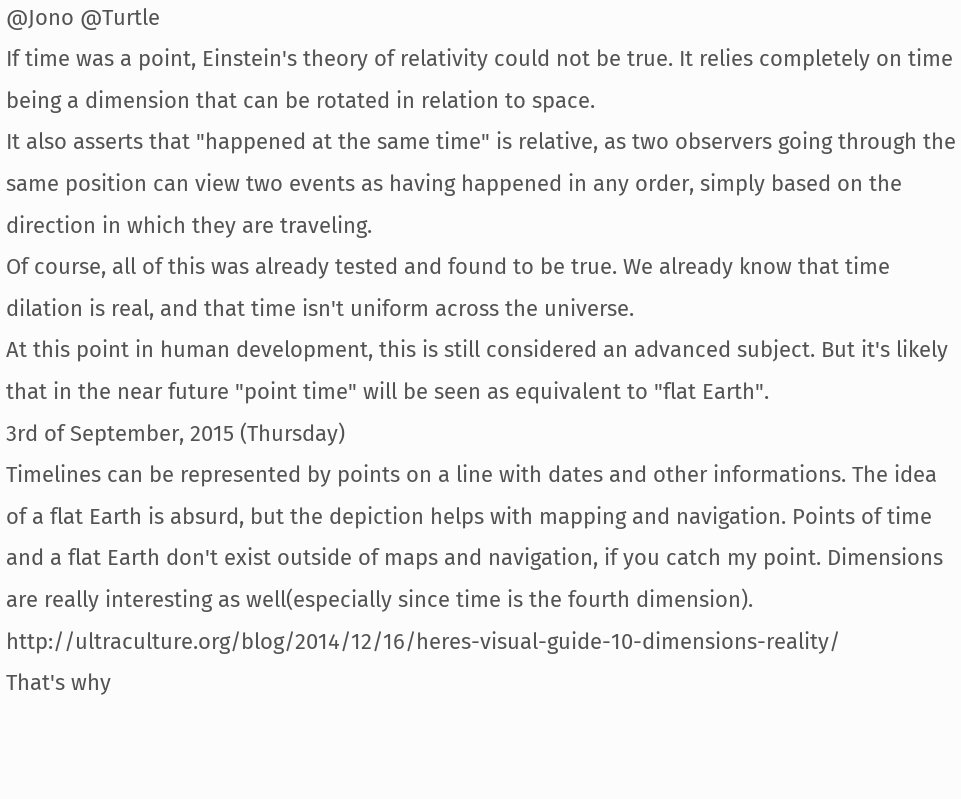@Jono @Turtle
If time was a point, Einstein's theory of relativity could not be true. It relies completely on time being a dimension that can be rotated in relation to space.
It also asserts that "happened at the same time" is relative, as two observers going through the same position can view two events as having happened in any order, simply based on the direction in which they are traveling.
Of course, all of this was already tested and found to be true. We already know that time dilation is real, and that time isn't uniform across the universe.
At this point in human development, this is still considered an advanced subject. But it's likely that in the near future "point time" will be seen as equivalent to "flat Earth".
3rd of September, 2015 (Thursday)
Timelines can be represented by points on a line with dates and other informations. The idea of a flat Earth is absurd, but the depiction helps with mapping and navigation. Points of time and a flat Earth don't exist outside of maps and navigation, if you catch my point. Dimensions are really interesting as well(especially since time is the fourth dimension). http://ultraculture.org/blog/2014/12/16/heres-visual-guide-10-dimensions-reality/
That's why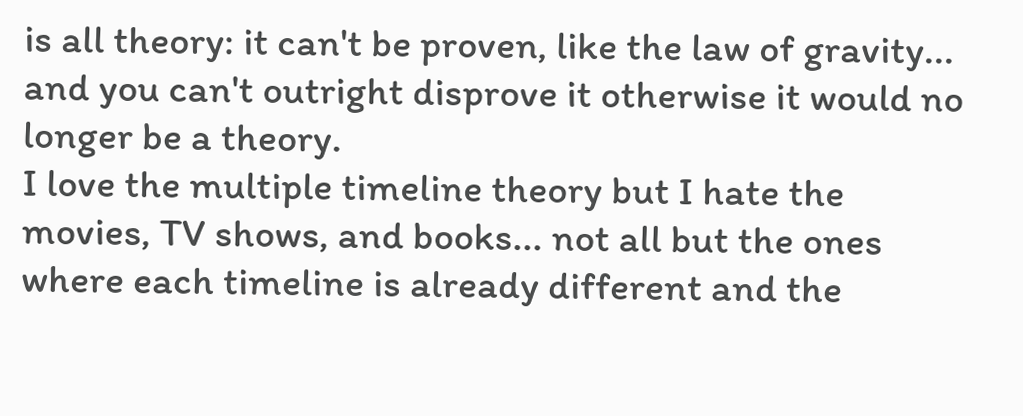is all theory: it can't be proven, like the law of gravity... and you can't outright disprove it otherwise it would no longer be a theory.
I love the multiple timeline theory but I hate the movies, TV shows, and books... not all but the ones where each timeline is already different and the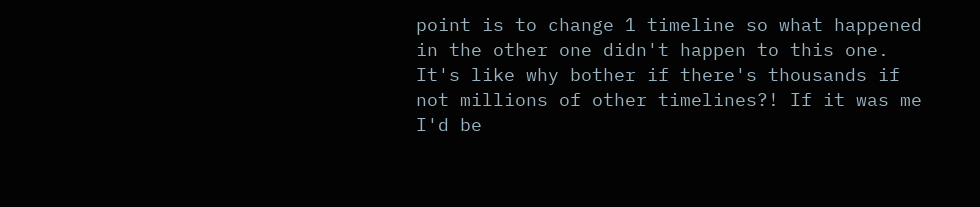point is to change 1 timeline so what happened in the other one didn't happen to this one. It's like why bother if there's thousands if not millions of other timelines?! If it was me I'd be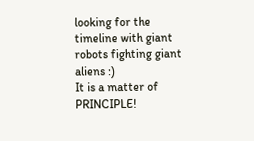looking for the timeline with giant robots fighting giant aliens :)
It is a matter of PRINCIPLE!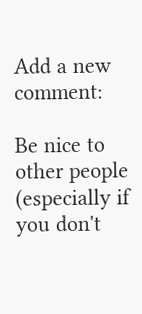Add a new comment:

Be nice to other people (especially if you don't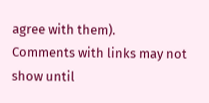agree with them).
Comments with links may not show until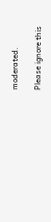moderated.

Please ignore this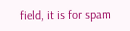field, it is for spam